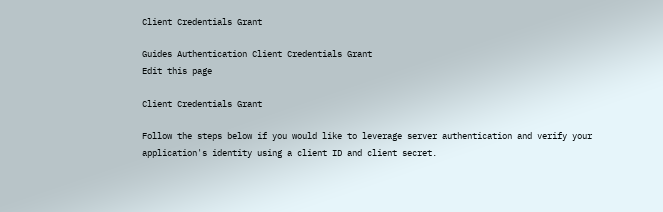Client Credentials Grant

Guides Authentication Client Credentials Grant
Edit this page

Client Credentials Grant

Follow the steps below if you would like to leverage server authentication and verify your application's identity using a client ID and client secret.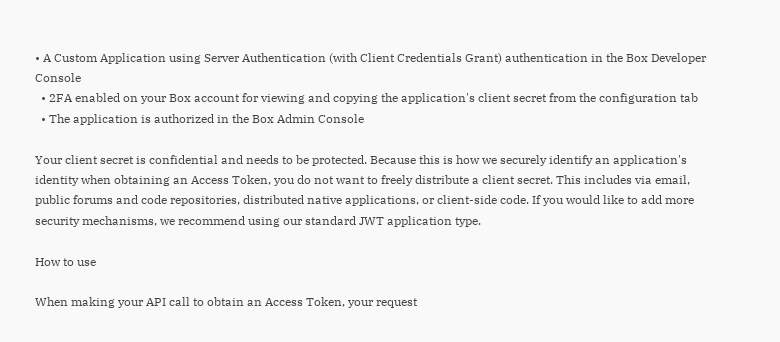• A Custom Application using Server Authentication (with Client Credentials Grant) authentication in the Box Developer Console
  • 2FA enabled on your Box account for viewing and copying the application's client secret from the configuration tab
  • The application is authorized in the Box Admin Console

Your client secret is confidential and needs to be protected. Because this is how we securely identify an application's identity when obtaining an Access Token, you do not want to freely distribute a client secret. This includes via email, public forums and code repositories, distributed native applications, or client-side code. If you would like to add more security mechanisms, we recommend using our standard JWT application type.

How to use

When making your API call to obtain an Access Token, your request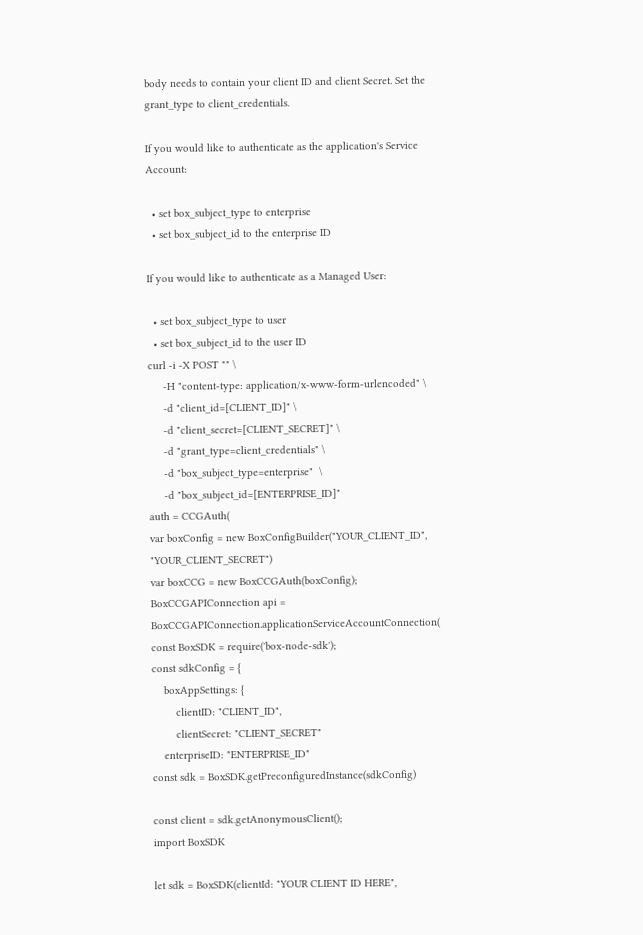body needs to contain your client ID and client Secret. Set the grant_type to client_credentials.

If you would like to authenticate as the application's Service Account:

  • set box_subject_type to enterprise
  • set box_subject_id to the enterprise ID

If you would like to authenticate as a Managed User:

  • set box_subject_type to user
  • set box_subject_id to the user ID
curl -i -X POST "" \
     -H "content-type: application/x-www-form-urlencoded" \
     -d "client_id=[CLIENT_ID]" \
     -d "client_secret=[CLIENT_SECRET]" \
     -d "grant_type=client_credentials" \
     -d "box_subject_type=enterprise"  \
     -d "box_subject_id=[ENTERPRISE_ID]"
auth = CCGAuth(
var boxConfig = new BoxConfigBuilder("YOUR_CLIENT_ID", "YOUR_CLIENT_SECRET")
var boxCCG = new BoxCCGAuth(boxConfig);
BoxCCGAPIConnection api = BoxCCGAPIConnection.applicationServiceAccountConnection(
const BoxSDK = require('box-node-sdk');
const sdkConfig = {
    boxAppSettings: {
        clientID: "CLIENT_ID",
        clientSecret: "CLIENT_SECRET"
    enterpriseID: "ENTERPRISE_ID"
const sdk = BoxSDK.getPreconfiguredInstance(sdkConfig)

const client = sdk.getAnonymousClient();
import BoxSDK

let sdk = BoxSDK(clientId: "YOUR CLIENT ID HERE",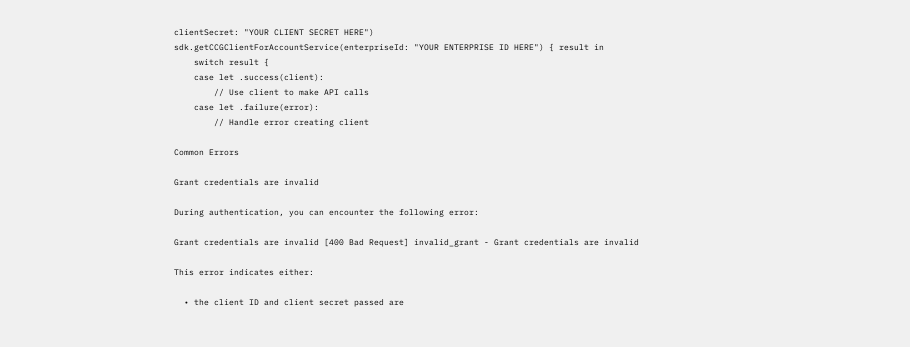clientSecret: "YOUR CLIENT SECRET HERE")
sdk.getCCGClientForAccountService(enterpriseId: "YOUR ENTERPRISE ID HERE") { result in
    switch result {
    case let .success(client):
        // Use client to make API calls
    case let .failure(error):
        // Handle error creating client

Common Errors

Grant credentials are invalid

During authentication, you can encounter the following error:

Grant credentials are invalid [400 Bad Request] invalid_grant - Grant credentials are invalid

This error indicates either:

  • the client ID and client secret passed are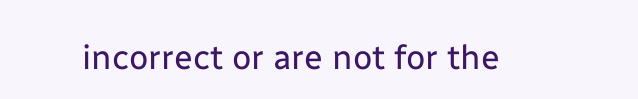incorrect or are not for the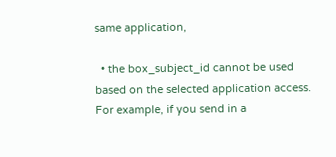same application,

  • the box_subject_id cannot be used based on the selected application access. For example, if you send in a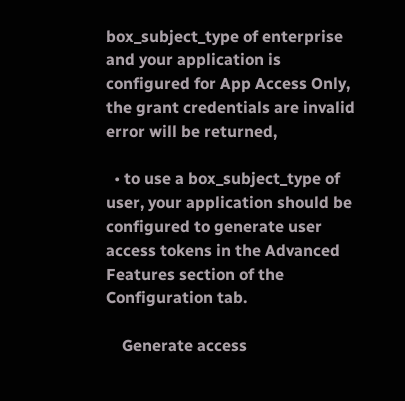box_subject_type of enterprise and your application is configured for App Access Only, the grant credentials are invalid error will be returned,

  • to use a box_subject_type of user, your application should be configured to generate user access tokens in the Advanced Features section of the Configuration tab.

    Generate access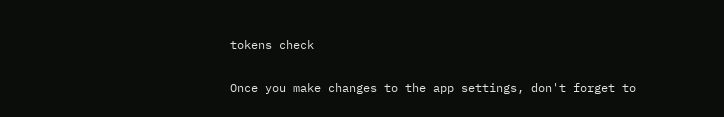tokens check

Once you make changes to the app settings, don't forget to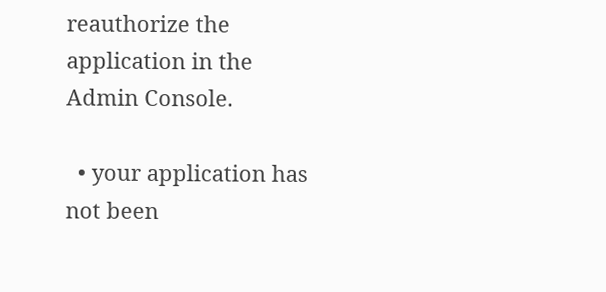reauthorize the application in the Admin Console.

  • your application has not been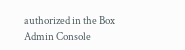authorized in the Box Admin Console